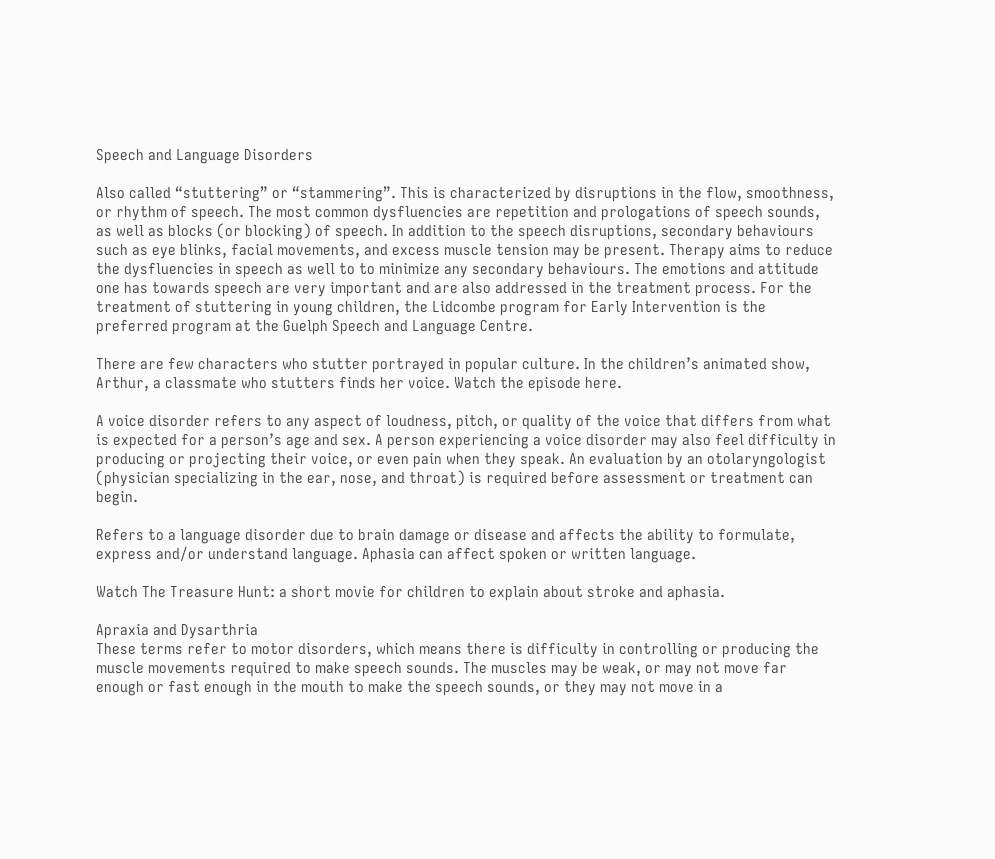Speech and Language Disorders

Also called “stuttering” or “stammering”. This is characterized by disruptions in the flow, smoothness, or rhythm of speech. The most common dysfluencies are repetition and prologations of speech sounds, as well as blocks (or blocking) of speech. In addition to the speech disruptions, secondary behaviours such as eye blinks, facial movements, and excess muscle tension may be present. Therapy aims to reduce the dysfluencies in speech as well to to minimize any secondary behaviours. The emotions and attitude one has towards speech are very important and are also addressed in the treatment process. For the treatment of stuttering in young children, the Lidcombe program for Early Intervention is the preferred program at the Guelph Speech and Language Centre.

There are few characters who stutter portrayed in popular culture. In the children’s animated show, Arthur, a classmate who stutters finds her voice. Watch the episode here.

A voice disorder refers to any aspect of loudness, pitch, or quality of the voice that differs from what is expected for a person’s age and sex. A person experiencing a voice disorder may also feel difficulty in producing or projecting their voice, or even pain when they speak. An evaluation by an otolaryngologist (physician specializing in the ear, nose, and throat) is required before assessment or treatment can begin.

Refers to a language disorder due to brain damage or disease and affects the ability to formulate, express and/or understand language. Aphasia can affect spoken or written language.

Watch The Treasure Hunt: a short movie for children to explain about stroke and aphasia.

Apraxia and Dysarthria
These terms refer to motor disorders, which means there is difficulty in controlling or producing the muscle movements required to make speech sounds. The muscles may be weak, or may not move far enough or fast enough in the mouth to make the speech sounds, or they may not move in a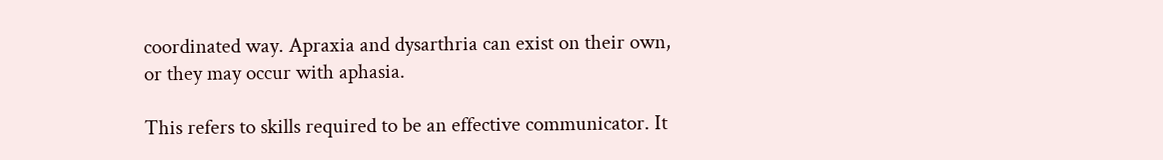coordinated way. Apraxia and dysarthria can exist on their own, or they may occur with aphasia.

This refers to skills required to be an effective communicator. It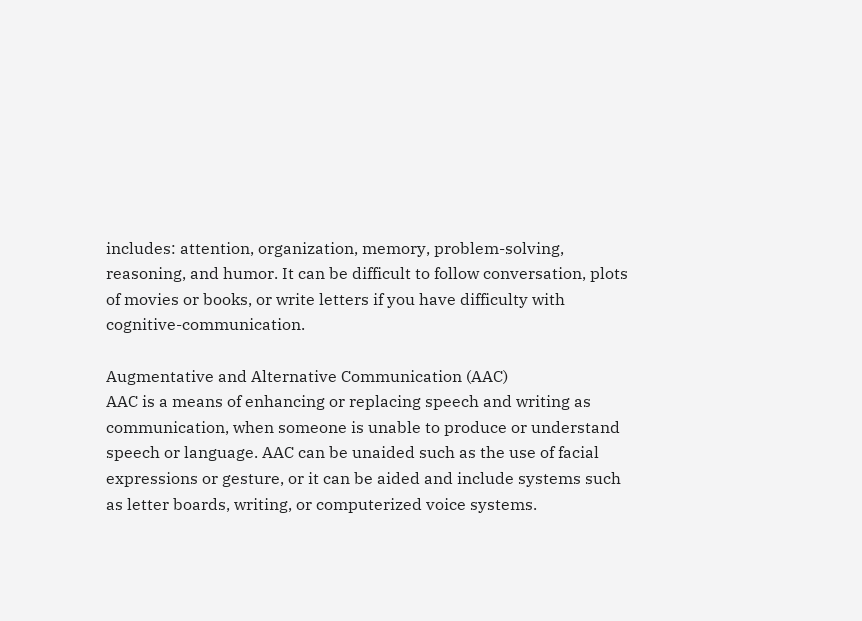includes: attention, organization, memory, problem-solving, reasoning, and humor. It can be difficult to follow conversation, plots of movies or books, or write letters if you have difficulty with cognitive-communication.

Augmentative and Alternative Communication (AAC)
AAC is a means of enhancing or replacing speech and writing as communication, when someone is unable to produce or understand speech or language. AAC can be unaided such as the use of facial expressions or gesture, or it can be aided and include systems such as letter boards, writing, or computerized voice systems.